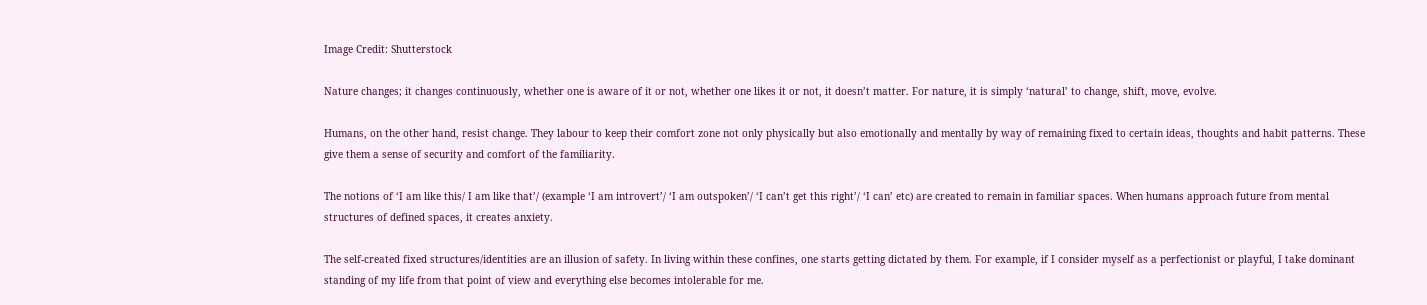Image Credit: Shutterstock

Nature changes; it changes continuously, whether one is aware of it or not, whether one likes it or not, it doesn’t matter. For nature, it is simply ‘natural’ to change, shift, move, evolve.

Humans, on the other hand, resist change. They labour to keep their comfort zone not only physically but also emotionally and mentally by way of remaining fixed to certain ideas, thoughts and habit patterns. These give them a sense of security and comfort of the familiarity.

The notions of ‘I am like this/ I am like that’/ (example ‘I am introvert’/ ‘I am outspoken’/ ‘I can’t get this right’/ ‘I can’ etc) are created to remain in familiar spaces. When humans approach future from mental structures of defined spaces, it creates anxiety.

The self-created fixed structures/identities are an illusion of safety. In living within these confines, one starts getting dictated by them. For example, if I consider myself as a perfectionist or playful, I take dominant standing of my life from that point of view and everything else becomes intolerable for me.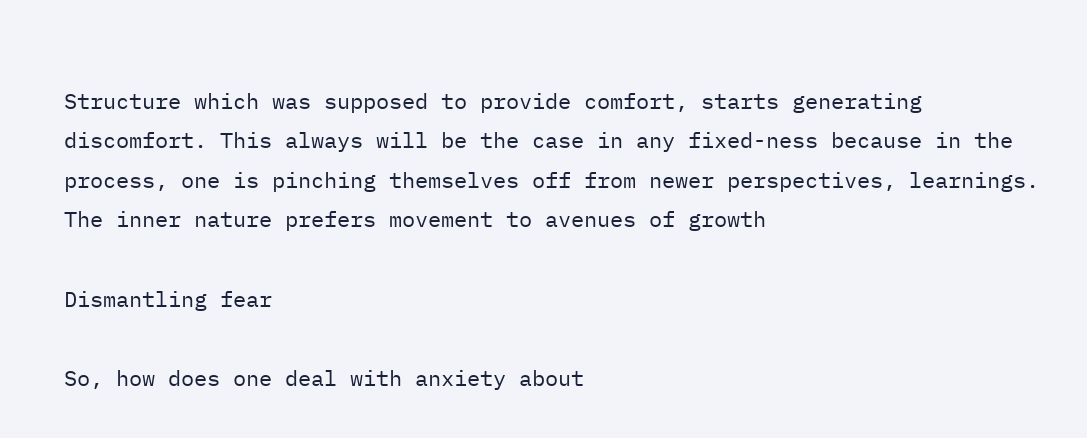Structure which was supposed to provide comfort, starts generating discomfort. This always will be the case in any fixed-ness because in the process, one is pinching themselves off from newer perspectives, learnings. The inner nature prefers movement to avenues of growth

Dismantling fear

So, how does one deal with anxiety about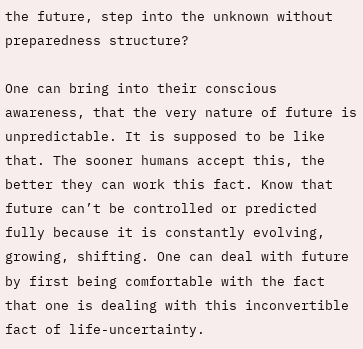the future, step into the unknown without preparedness structure?

One can bring into their conscious awareness, that the very nature of future is unpredictable. It is supposed to be like that. The sooner humans accept this, the better they can work this fact. Know that future can’t be controlled or predicted fully because it is constantly evolving, growing, shifting. One can deal with future by first being comfortable with the fact that one is dealing with this inconvertible fact of life-uncertainty.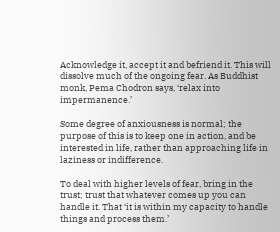Acknowledge it, accept it and befriend it. This will dissolve much of the ongoing fear. As Buddhist monk, Pema Chodron says, ‘relax into impermanence.’

Some degree of anxiousness is normal; the purpose of this is to keep one in action, and be interested in life, rather than approaching life in laziness or indifference.

To deal with higher levels of fear, bring in the trust; trust that whatever comes up you can handle it. That ‘it is within my capacity to handle things and process them.’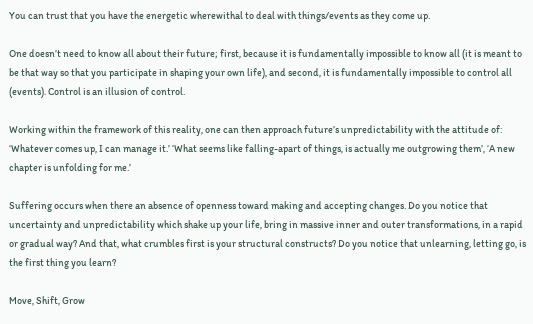You can trust that you have the energetic wherewithal to deal with things/events as they come up.

One doesn’t need to know all about their future; first, because it is fundamentally impossible to know all (it is meant to be that way so that you participate in shaping your own life), and second, it is fundamentally impossible to control all (events). Control is an illusion of control.

Working within the framework of this reality, one can then approach future’s unpredictability with the attitude of: ‘Whatever comes up, I can manage it.’ ‘What seems like falling-apart of things, is actually me outgrowing them’, ‘A new chapter is unfolding for me.’

Suffering occurs when there an absence of openness toward making and accepting changes. Do you notice that uncertainty and unpredictability which shake up your life, bring in massive inner and outer transformations, in a rapid or gradual way? And that, what crumbles first is your structural constructs? Do you notice that unlearning, letting go, is the first thing you learn?

Move, Shift, Grow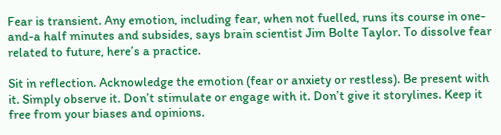Fear is transient. Any emotion, including fear, when not fuelled, runs its course in one-and-a half minutes and subsides, says brain scientist Jim Bolte Taylor. To dissolve fear related to future, here’s a practice.

Sit in reflection. Acknowledge the emotion (fear or anxiety or restless). Be present with it. Simply observe it. Don’t stimulate or engage with it. Don’t give it storylines. Keep it free from your biases and opinions.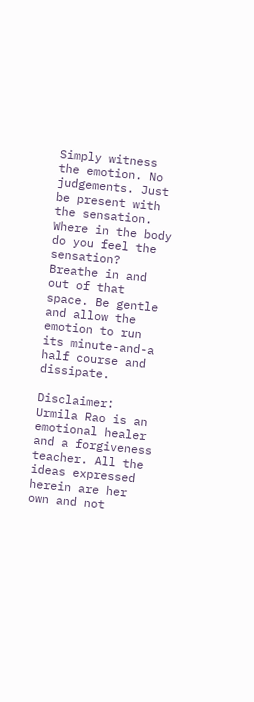Simply witness the emotion. No judgements. Just be present with the sensation. Where in the body do you feel the sensation? Breathe in and out of that space. Be gentle and allow the emotion to run its minute-and-a half course and dissipate.

Disclaimer: Urmila Rao is an emotional healer and a forgiveness teacher. All the ideas expressed herein are her own and not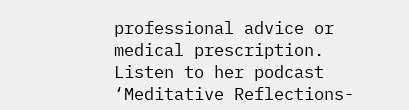professional advice or medical prescription. Listen to her podcast ‘Meditative Reflections-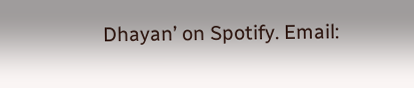Dhayan’ on Spotify. Email: